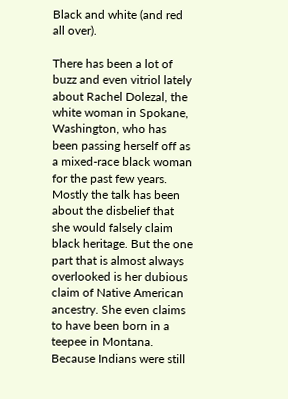Black and white (and red all over).

There has been a lot of buzz and even vitriol lately about Rachel Dolezal, the white woman in Spokane, Washington, who has been passing herself off as a mixed-race black woman for the past few years. Mostly the talk has been about the disbelief that she would falsely claim black heritage. But the one part that is almost always overlooked is her dubious claim of Native American ancestry. She even claims to have been born in a teepee in Montana. Because Indians were still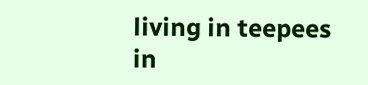living in teepees in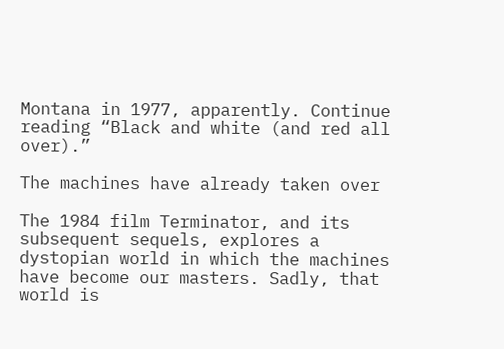Montana in 1977, apparently. Continue reading “Black and white (and red all over).”

The machines have already taken over

The 1984 film Terminator, and its subsequent sequels, explores a dystopian world in which the machines have become our masters. Sadly, that world is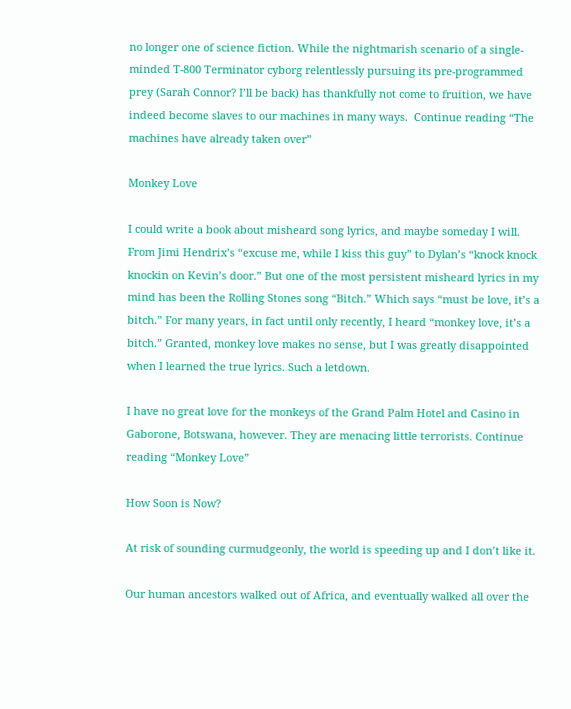no longer one of science fiction. While the nightmarish scenario of a single-minded T-800 Terminator cyborg relentlessly pursuing its pre-programmed prey (Sarah Connor? I’ll be back) has thankfully not come to fruition, we have indeed become slaves to our machines in many ways.  Continue reading “The machines have already taken over”

Monkey Love

I could write a book about misheard song lyrics, and maybe someday I will. From Jimi Hendrix’s “excuse me, while I kiss this guy” to Dylan’s “knock knock knockin on Kevin’s door.” But one of the most persistent misheard lyrics in my mind has been the Rolling Stones song “Bitch.” Which says “must be love, it’s a bitch.” For many years, in fact until only recently, I heard “monkey love, it’s a bitch.” Granted, monkey love makes no sense, but I was greatly disappointed when I learned the true lyrics. Such a letdown.

I have no great love for the monkeys of the Grand Palm Hotel and Casino in Gaborone, Botswana, however. They are menacing little terrorists. Continue reading “Monkey Love”

How Soon is Now?

At risk of sounding curmudgeonly, the world is speeding up and I don’t like it.

Our human ancestors walked out of Africa, and eventually walked all over the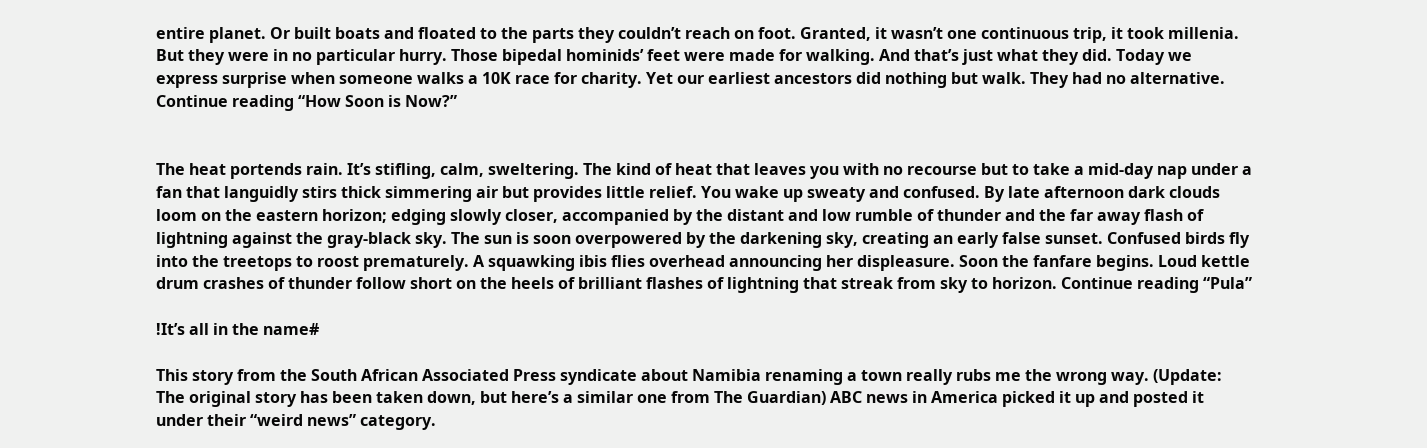entire planet. Or built boats and floated to the parts they couldn’t reach on foot. Granted, it wasn’t one continuous trip, it took millenia. But they were in no particular hurry. Those bipedal hominids’ feet were made for walking. And that’s just what they did. Today we express surprise when someone walks a 10K race for charity. Yet our earliest ancestors did nothing but walk. They had no alternative. Continue reading “How Soon is Now?”


The heat portends rain. It’s stifling, calm, sweltering. The kind of heat that leaves you with no recourse but to take a mid-day nap under a fan that languidly stirs thick simmering air but provides little relief. You wake up sweaty and confused. By late afternoon dark clouds loom on the eastern horizon; edging slowly closer, accompanied by the distant and low rumble of thunder and the far away flash of lightning against the gray-black sky. The sun is soon overpowered by the darkening sky, creating an early false sunset. Confused birds fly into the treetops to roost prematurely. A squawking ibis flies overhead announcing her displeasure. Soon the fanfare begins. Loud kettle drum crashes of thunder follow short on the heels of brilliant flashes of lightning that streak from sky to horizon. Continue reading “Pula”

!It’s all in the name#

This story from the South African Associated Press syndicate about Namibia renaming a town really rubs me the wrong way. (Update: The original story has been taken down, but here’s a similar one from The Guardian) ABC news in America picked it up and posted it under their “weird news” category.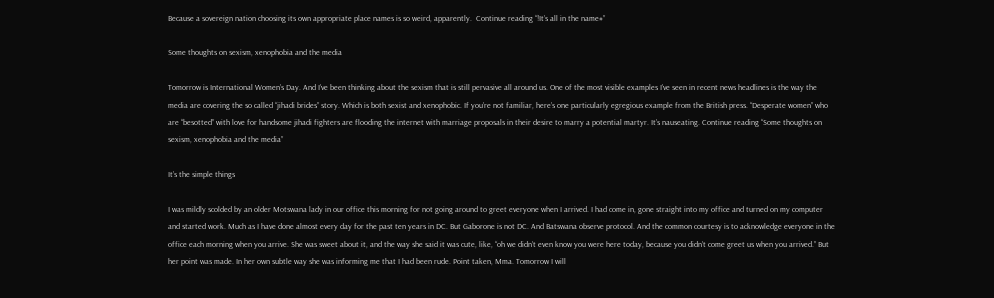Because a sovereign nation choosing its own appropriate place names is so weird, apparently.  Continue reading “!It’s all in the name#”

Some thoughts on sexism, xenophobia and the media

Tomorrow is International Women’s Day. And I’ve been thinking about the sexism that is still pervasive all around us. One of the most visible examples I’ve seen in recent news headlines is the way the media are covering the so called “jihadi brides” story. Which is both sexist and xenophobic. If you’re not familiar, here’s one particularly egregious example from the British press. “Desperate women” who are “besotted” with love for handsome jihadi fighters are flooding the internet with marriage proposals in their desire to marry a potential martyr. It’s nauseating. Continue reading “Some thoughts on sexism, xenophobia and the media”

It’s the simple things

I was mildly scolded by an older Motswana lady in our office this morning for not going around to greet everyone when I arrived. I had come in, gone straight into my office and turned on my computer and started work. Much as I have done almost every day for the past ten years in DC. But Gaborone is not DC. And Batswana observe protocol. And the common courtesy is to acknowledge everyone in the office each morning when you arrive. She was sweet about it, and the way she said it was cute, like, “oh we didn’t even know you were here today, because you didn’t come greet us when you arrived.” But her point was made. In her own subtle way she was informing me that I had been rude. Point taken, Mma. Tomorrow I will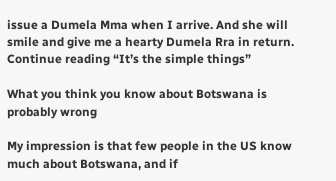issue a Dumela Mma when I arrive. And she will smile and give me a hearty Dumela Rra in return.  Continue reading “It’s the simple things”

What you think you know about Botswana is probably wrong

My impression is that few people in the US know much about Botswana, and if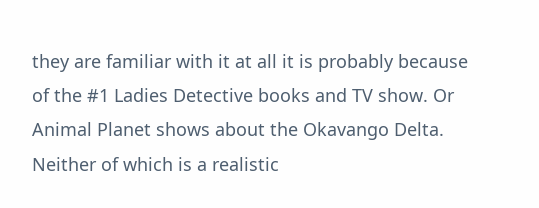they are familiar with it at all it is probably because of the #1 Ladies Detective books and TV show. Or Animal Planet shows about the Okavango Delta. Neither of which is a realistic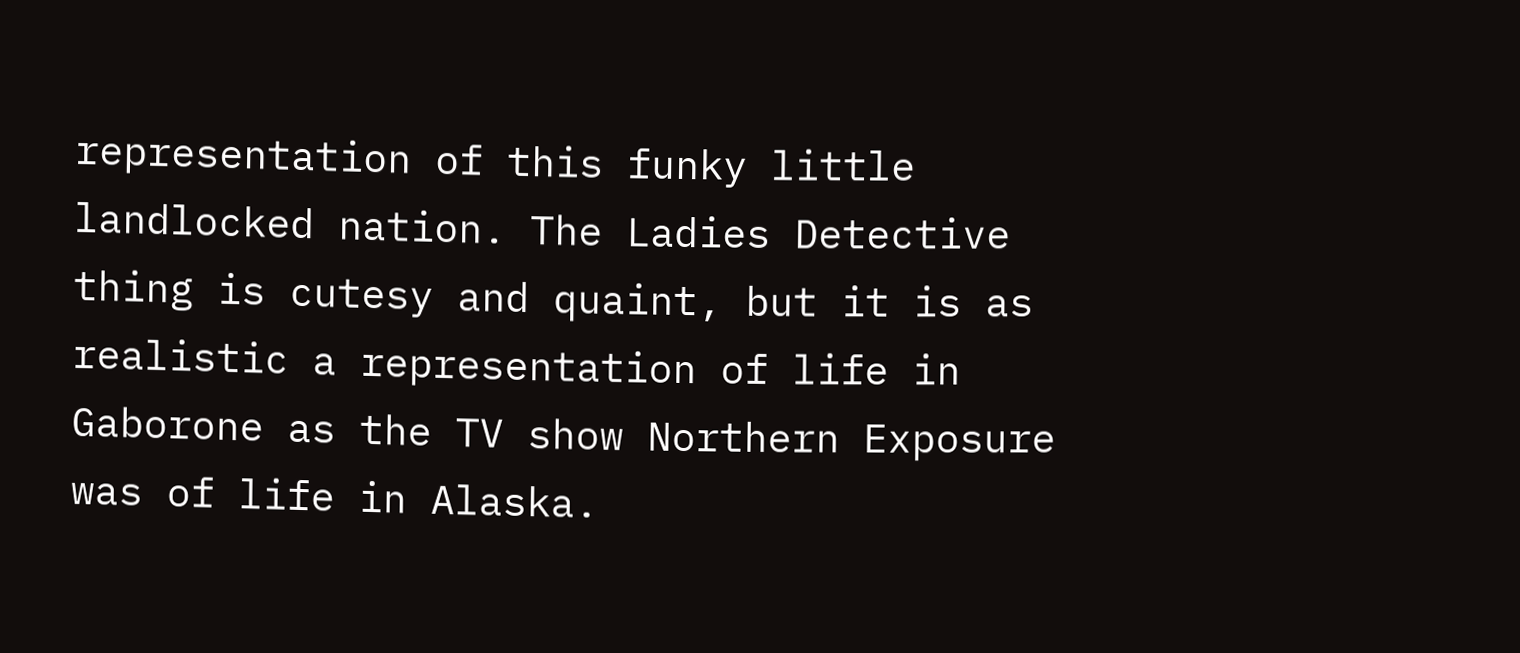representation of this funky little landlocked nation. The Ladies Detective thing is cutesy and quaint, but it is as realistic a representation of life in Gaborone as the TV show Northern Exposure was of life in Alaska.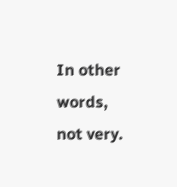In other words, not very.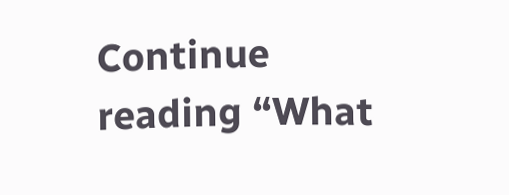Continue reading “What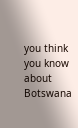you think you know about Botswana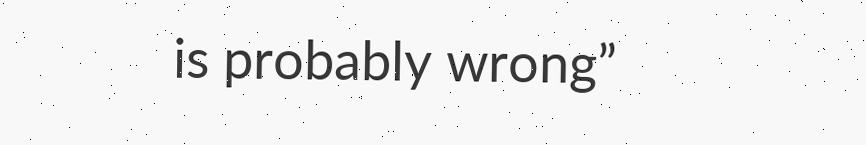is probably wrong”